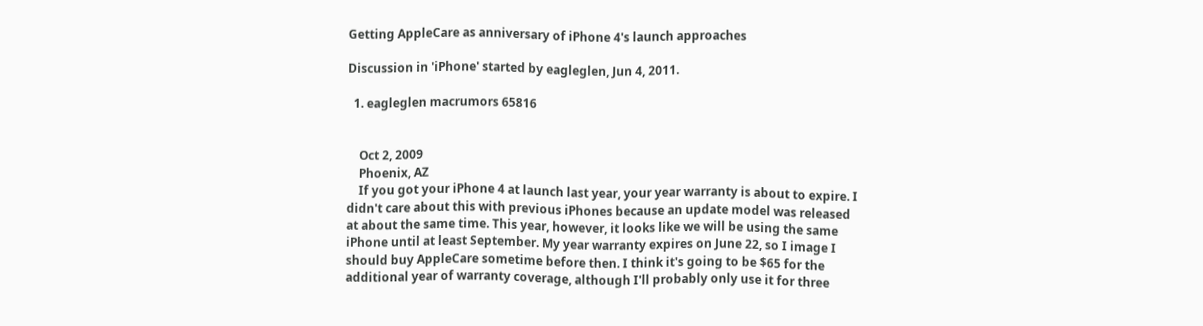Getting AppleCare as anniversary of iPhone 4's launch approaches

Discussion in 'iPhone' started by eagleglen, Jun 4, 2011.

  1. eagleglen macrumors 65816


    Oct 2, 2009
    Phoenix, AZ
    If you got your iPhone 4 at launch last year, your year warranty is about to expire. I didn't care about this with previous iPhones because an update model was released at about the same time. This year, however, it looks like we will be using the same iPhone until at least September. My year warranty expires on June 22, so I image I should buy AppleCare sometime before then. I think it's going to be $65 for the additional year of warranty coverage, although I'll probably only use it for three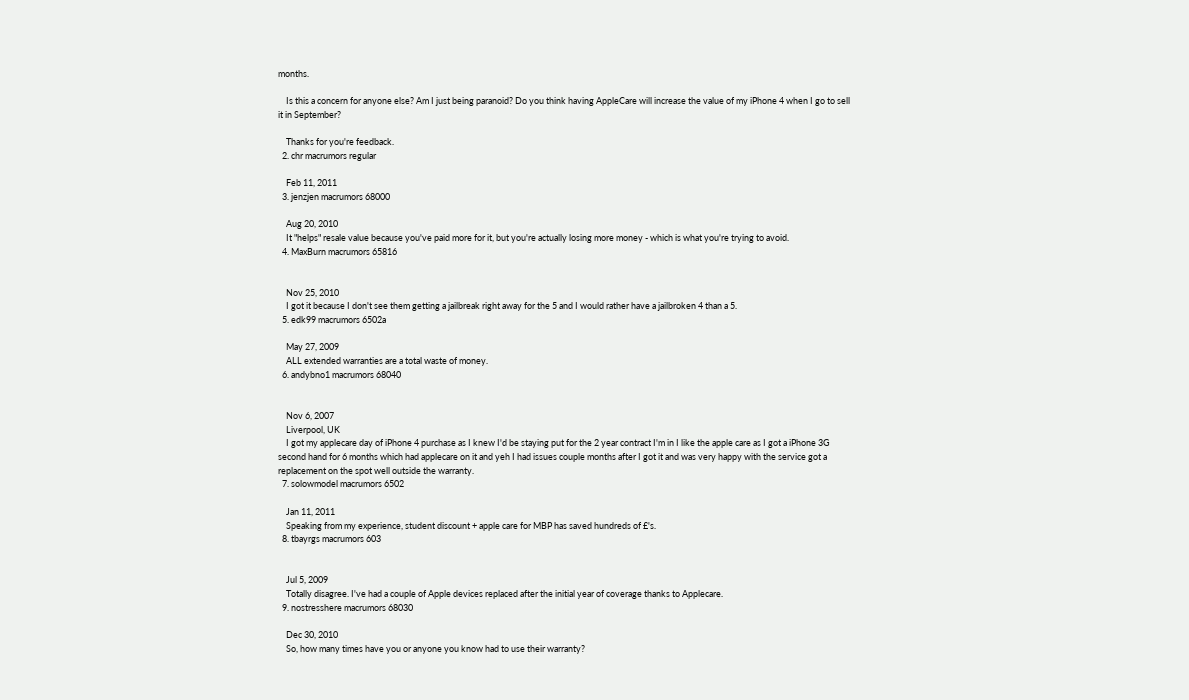months.

    Is this a concern for anyone else? Am I just being paranoid? Do you think having AppleCare will increase the value of my iPhone 4 when I go to sell it in September?

    Thanks for you're feedback.
  2. chr macrumors regular

    Feb 11, 2011
  3. jenzjen macrumors 68000

    Aug 20, 2010
    It "helps" resale value because you've paid more for it, but you're actually losing more money - which is what you're trying to avoid.
  4. MaxBurn macrumors 65816


    Nov 25, 2010
    I got it because I don't see them getting a jailbreak right away for the 5 and I would rather have a jailbroken 4 than a 5.
  5. edk99 macrumors 6502a

    May 27, 2009
    ALL extended warranties are a total waste of money.
  6. andybno1 macrumors 68040


    Nov 6, 2007
    Liverpool, UK
    I got my applecare day of iPhone 4 purchase as I knew I'd be staying put for the 2 year contract I'm in I like the apple care as I got a iPhone 3G second hand for 6 months which had applecare on it and yeh I had issues couple months after I got it and was very happy with the service got a replacement on the spot well outside the warranty.
  7. solowmodel macrumors 6502

    Jan 11, 2011
    Speaking from my experience, student discount + apple care for MBP has saved hundreds of £'s.
  8. tbayrgs macrumors 603


    Jul 5, 2009
    Totally disagree. I've had a couple of Apple devices replaced after the initial year of coverage thanks to Applecare.
  9. nostresshere macrumors 68030

    Dec 30, 2010
    So, how many times have you or anyone you know had to use their warranty?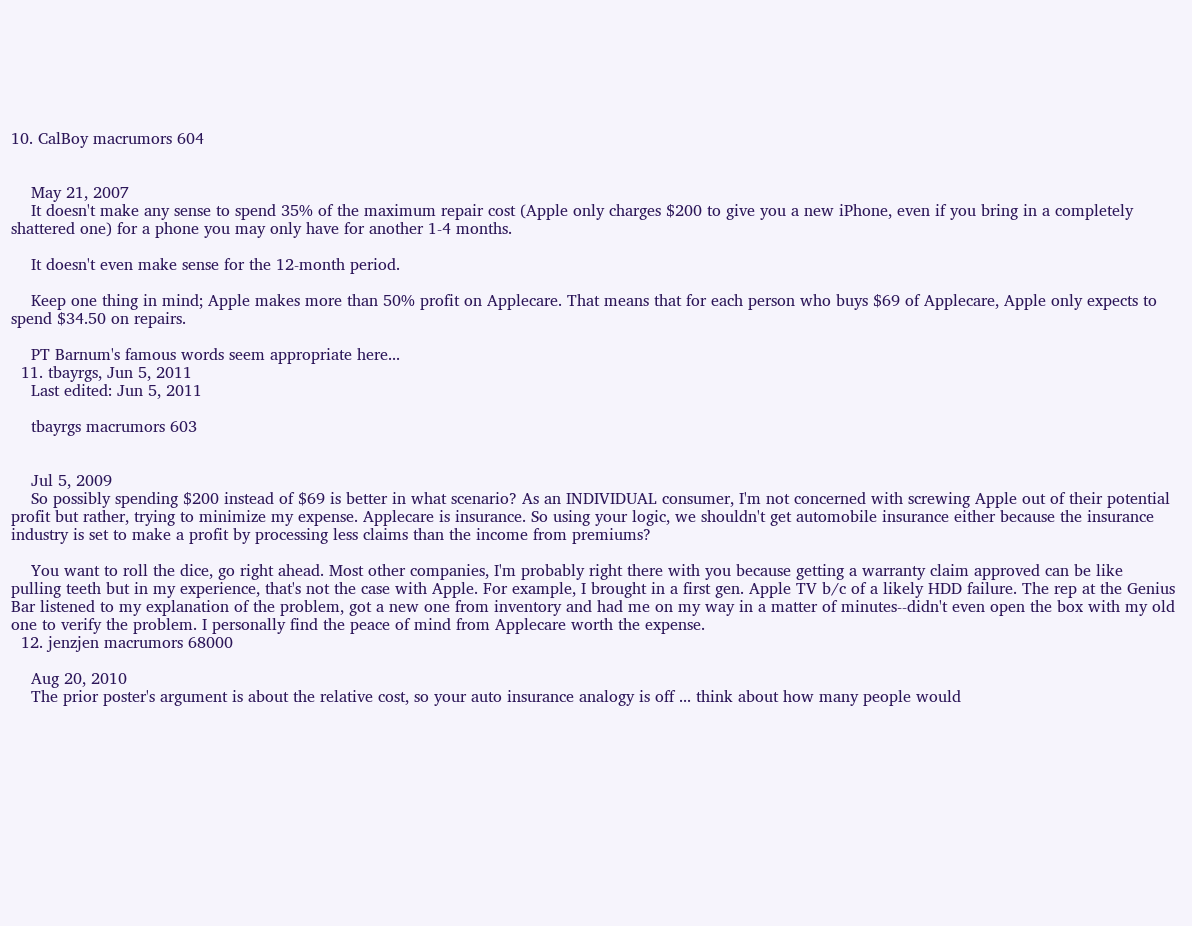10. CalBoy macrumors 604


    May 21, 2007
    It doesn't make any sense to spend 35% of the maximum repair cost (Apple only charges $200 to give you a new iPhone, even if you bring in a completely shattered one) for a phone you may only have for another 1-4 months.

    It doesn't even make sense for the 12-month period.

    Keep one thing in mind; Apple makes more than 50% profit on Applecare. That means that for each person who buys $69 of Applecare, Apple only expects to spend $34.50 on repairs.

    PT Barnum's famous words seem appropriate here...
  11. tbayrgs, Jun 5, 2011
    Last edited: Jun 5, 2011

    tbayrgs macrumors 603


    Jul 5, 2009
    So possibly spending $200 instead of $69 is better in what scenario? As an INDIVIDUAL consumer, I'm not concerned with screwing Apple out of their potential profit but rather, trying to minimize my expense. Applecare is insurance. So using your logic, we shouldn't get automobile insurance either because the insurance industry is set to make a profit by processing less claims than the income from premiums?

    You want to roll the dice, go right ahead. Most other companies, I'm probably right there with you because getting a warranty claim approved can be like pulling teeth but in my experience, that's not the case with Apple. For example, I brought in a first gen. Apple TV b/c of a likely HDD failure. The rep at the Genius Bar listened to my explanation of the problem, got a new one from inventory and had me on my way in a matter of minutes--didn't even open the box with my old one to verify the problem. I personally find the peace of mind from Applecare worth the expense.
  12. jenzjen macrumors 68000

    Aug 20, 2010
    The prior poster's argument is about the relative cost, so your auto insurance analogy is off ... think about how many people would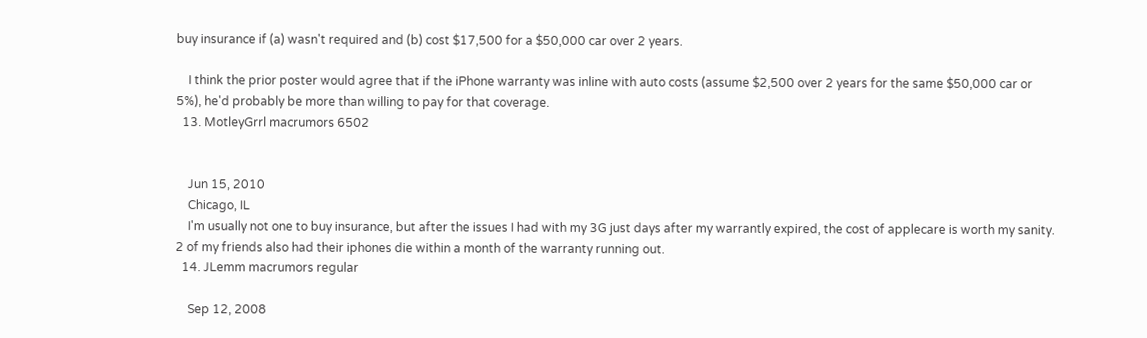buy insurance if (a) wasn't required and (b) cost $17,500 for a $50,000 car over 2 years.

    I think the prior poster would agree that if the iPhone warranty was inline with auto costs (assume $2,500 over 2 years for the same $50,000 car or 5%), he'd probably be more than willing to pay for that coverage.
  13. MotleyGrrl macrumors 6502


    Jun 15, 2010
    Chicago, IL
    I'm usually not one to buy insurance, but after the issues I had with my 3G just days after my warrantly expired, the cost of applecare is worth my sanity. 2 of my friends also had their iphones die within a month of the warranty running out.
  14. JLemm macrumors regular

    Sep 12, 2008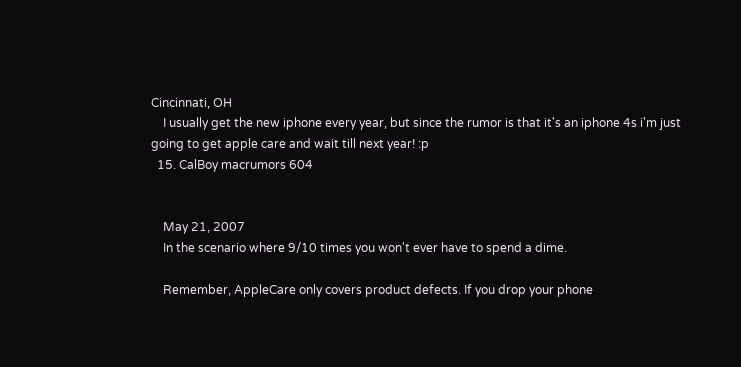Cincinnati, OH
    I usually get the new iphone every year, but since the rumor is that it's an iphone 4s i'm just going to get apple care and wait till next year! :p
  15. CalBoy macrumors 604


    May 21, 2007
    In the scenario where 9/10 times you won't ever have to spend a dime.

    Remember, AppleCare only covers product defects. If you drop your phone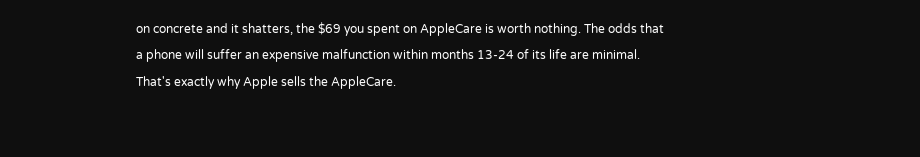on concrete and it shatters, the $69 you spent on AppleCare is worth nothing. The odds that a phone will suffer an expensive malfunction within months 13-24 of its life are minimal. That's exactly why Apple sells the AppleCare.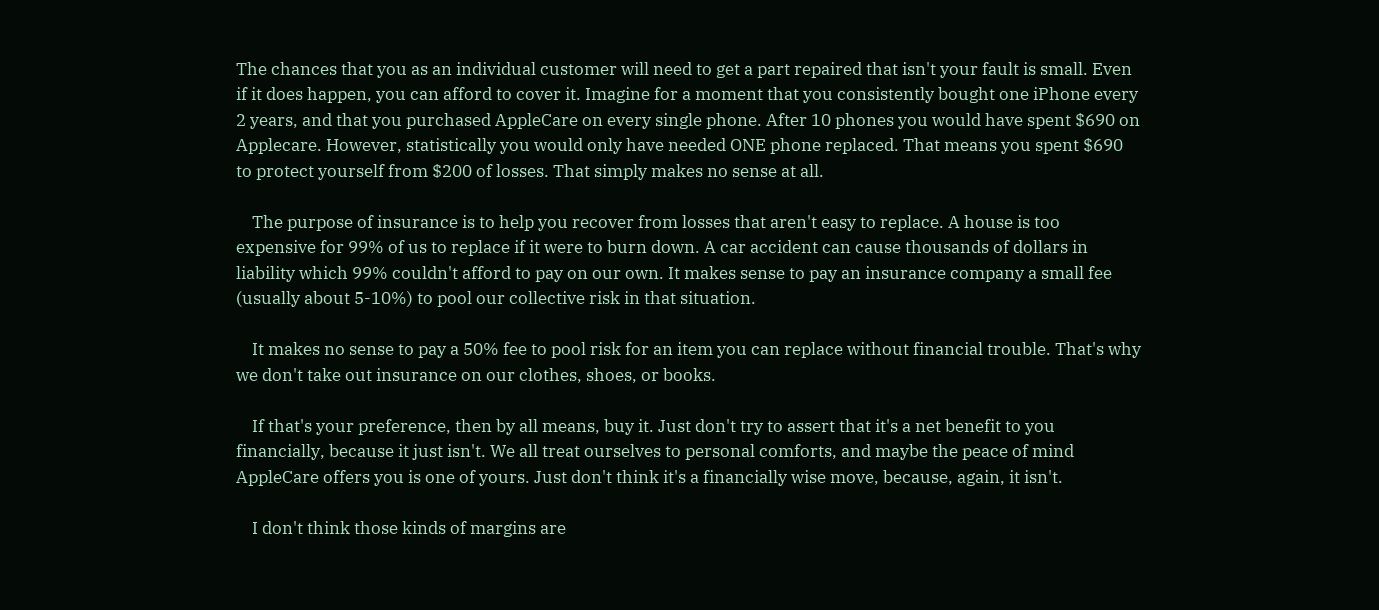The chances that you as an individual customer will need to get a part repaired that isn't your fault is small. Even if it does happen, you can afford to cover it. Imagine for a moment that you consistently bought one iPhone every 2 years, and that you purchased AppleCare on every single phone. After 10 phones you would have spent $690 on Applecare. However, statistically you would only have needed ONE phone replaced. That means you spent $690 to protect yourself from $200 of losses. That simply makes no sense at all.

    The purpose of insurance is to help you recover from losses that aren't easy to replace. A house is too expensive for 99% of us to replace if it were to burn down. A car accident can cause thousands of dollars in liability which 99% couldn't afford to pay on our own. It makes sense to pay an insurance company a small fee (usually about 5-10%) to pool our collective risk in that situation.

    It makes no sense to pay a 50% fee to pool risk for an item you can replace without financial trouble. That's why we don't take out insurance on our clothes, shoes, or books.

    If that's your preference, then by all means, buy it. Just don't try to assert that it's a net benefit to you financially, because it just isn't. We all treat ourselves to personal comforts, and maybe the peace of mind AppleCare offers you is one of yours. Just don't think it's a financially wise move, because, again, it isn't.

    I don't think those kinds of margins are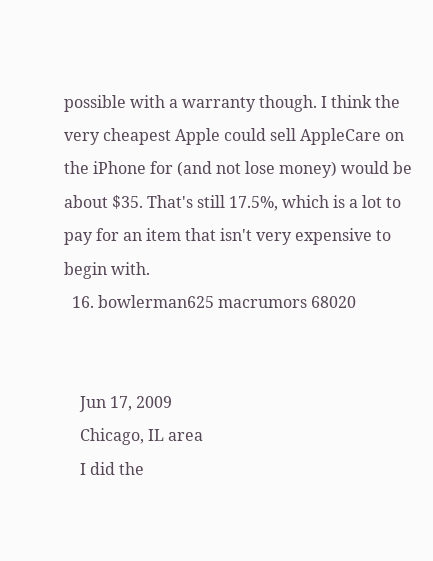possible with a warranty though. I think the very cheapest Apple could sell AppleCare on the iPhone for (and not lose money) would be about $35. That's still 17.5%, which is a lot to pay for an item that isn't very expensive to begin with.
  16. bowlerman625 macrumors 68020


    Jun 17, 2009
    Chicago, IL area
    I did the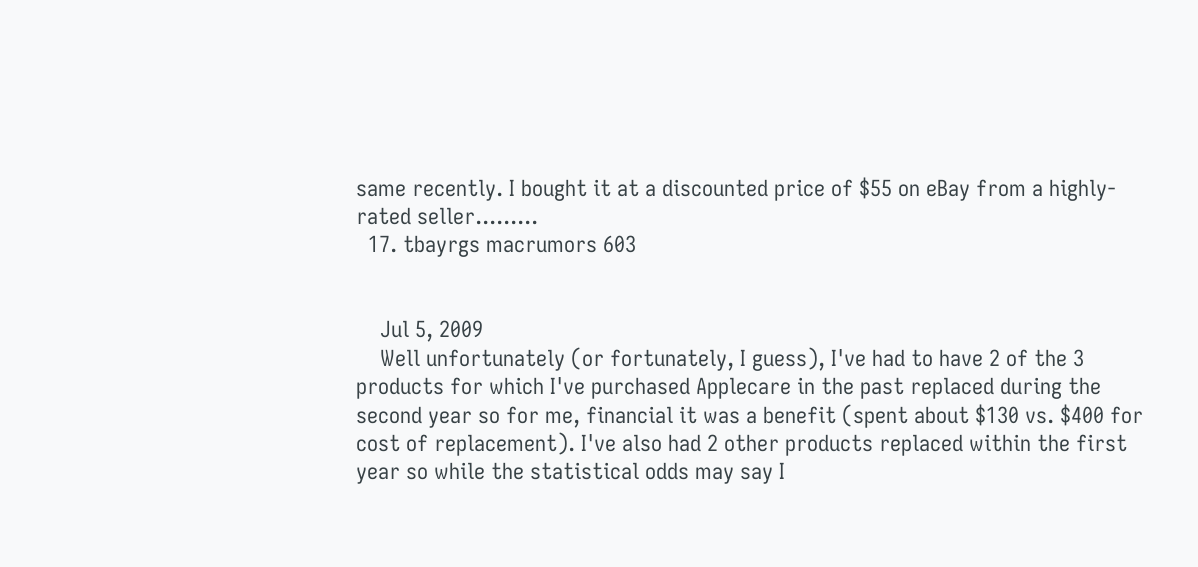same recently. I bought it at a discounted price of $55 on eBay from a highly-rated seller.........
  17. tbayrgs macrumors 603


    Jul 5, 2009
    Well unfortunately (or fortunately, I guess), I've had to have 2 of the 3 products for which I've purchased Applecare in the past replaced during the second year so for me, financial it was a benefit (spent about $130 vs. $400 for cost of replacement). I've also had 2 other products replaced within the first year so while the statistical odds may say I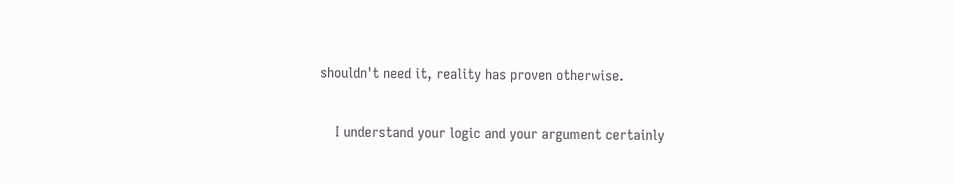shouldn't need it, reality has proven otherwise.

    I understand your logic and your argument certainly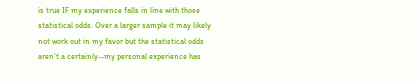is true IF my experience falls in line with those statistical odds. Over a larger sample it may likely not work out in my favor but the statistical odds aren't a certainly--my personal experience has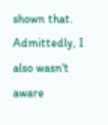shown that. Admittedly, I also wasn't aware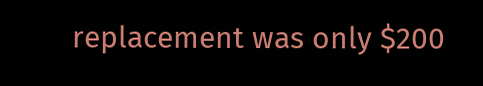replacement was only $200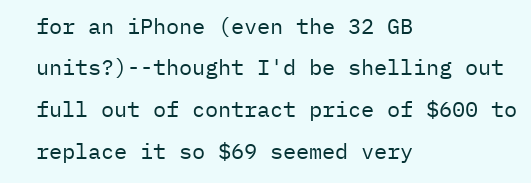for an iPhone (even the 32 GB units?)--thought I'd be shelling out full out of contract price of $600 to replace it so $69 seemed very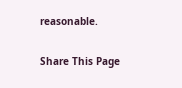reasonable.

Share This Page